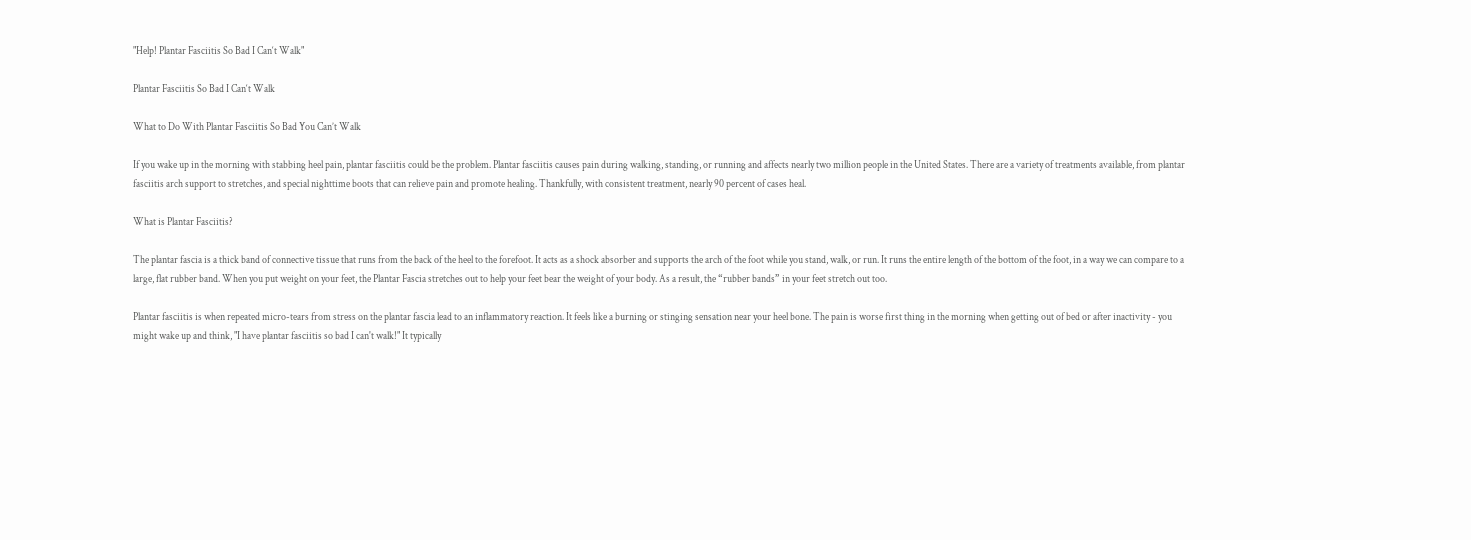"Help! Plantar Fasciitis So Bad I Can‘t Walk"

Plantar Fasciitis So Bad I Can‘t Walk

What to Do With Plantar Fasciitis So Bad You Can’t Walk

If you wake up in the morning with stabbing heel pain, plantar fasciitis could be the problem. Plantar fasciitis causes pain during walking, standing, or running and affects nearly two million people in the United States. There are a variety of treatments available, from plantar fasciitis arch support to stretches, and special nighttime boots that can relieve pain and promote healing. Thankfully, with consistent treatment, nearly 90 percent of cases heal.

What is Plantar Fasciitis?

The plantar fascia is a thick band of connective tissue that runs from the back of the heel to the forefoot. It acts as a shock absorber and supports the arch of the foot while you stand, walk, or run. It runs the entire length of the bottom of the foot, in a way we can compare to a large, flat rubber band. When you put weight on your feet, the Plantar Fascia stretches out to help your feet bear the weight of your body. As a result, the “rubber bands” in your feet stretch out too.

Plantar fasciitis is when repeated micro-tears from stress on the plantar fascia lead to an inflammatory reaction. It feels like a burning or stinging sensation near your heel bone. The pain is worse first thing in the morning when getting out of bed or after inactivity - you might wake up and think, "I have plantar fasciitis so bad I can't walk!" It typically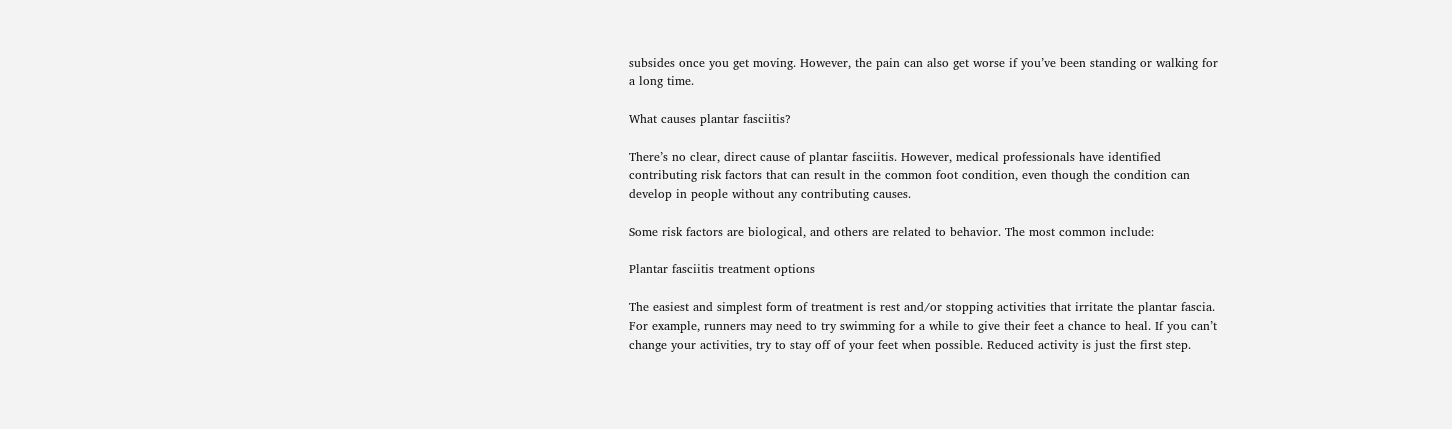subsides once you get moving. However, the pain can also get worse if you’ve been standing or walking for a long time.

What causes plantar fasciitis?

There’s no clear, direct cause of plantar fasciitis. However, medical professionals have identified contributing risk factors that can result in the common foot condition, even though the condition can develop in people without any contributing causes.

Some risk factors are biological, and others are related to behavior. The most common include:

Plantar fasciitis treatment options

The easiest and simplest form of treatment is rest and/or stopping activities that irritate the plantar fascia. For example, runners may need to try swimming for a while to give their feet a chance to heal. If you can’t change your activities, try to stay off of your feet when possible. Reduced activity is just the first step.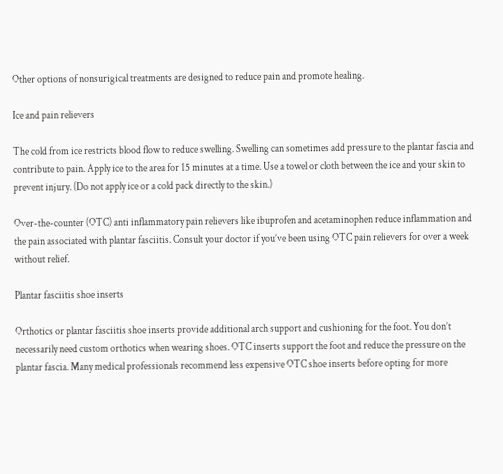Other options of nonsurigical treatments are designed to reduce pain and promote healing.

Ice and pain relievers

The cold from ice restricts blood flow to reduce swelling. Swelling can sometimes add pressure to the plantar fascia and contribute to pain. Apply ice to the area for 15 minutes at a time. Use a towel or cloth between the ice and your skin to prevent injury. (Do not apply ice or a cold pack directly to the skin.)

Over-the-counter (OTC) anti inflammatory pain relievers like ibuprofen and acetaminophen reduce inflammation and the pain associated with plantar fasciitis. Consult your doctor if you’ve been using OTC pain relievers for over a week without relief.

Plantar fasciitis shoe inserts

Orthotics or plantar fasciitis shoe inserts provide additional arch support and cushioning for the foot. You don’t necessarily need custom orthotics when wearing shoes. OTC inserts support the foot and reduce the pressure on the plantar fascia. Many medical professionals recommend less expensive OTC shoe inserts before opting for more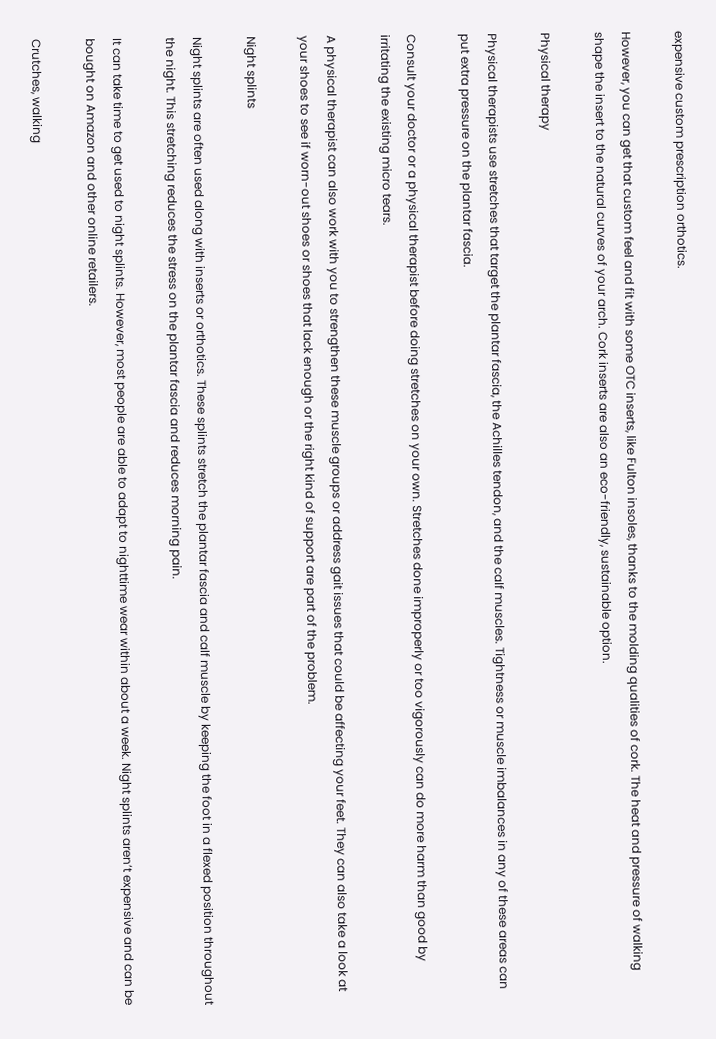expensive custom prescription orthotics.

However, you can get that custom feel and fit with some OTC inserts, like Fulton insoles, thanks to the molding qualities of cork. The heat and pressure of walking shape the insert to the natural curves of your arch. Cork inserts are also an eco-friendly, sustainable option.

Physical therapy

Physical therapists use stretches that target the plantar fascia, the Achilles tendon, and the calf muscles. Tightness or muscle imbalances in any of these areas can put extra pressure on the plantar fascia.

Consult your doctor or a physical therapist before doing stretches on your own. Stretches done improperly or too vigorously can do more harm than good by irritating the existing micro tears.

A physical therapist can also work with you to strengthen these muscle groups or address gait issues that could be affecting your feet. They can also take a look at your shoes to see if worn-out shoes or shoes that lack enough or the right kind of support are part of the problem.

Night splints

Night splints are often used along with inserts or orthotics. These splints stretch the plantar fascia and calf muscle by keeping the foot in a flexed position throughout the night. This stretching reduces the stress on the plantar fascia and reduces morning pain.

It can take time to get used to night splints. However, most people are able to adapt to nighttime wear within about a week. Night splints aren’t expensive and can be bought on Amazon and other online retailers.

Crutches, walking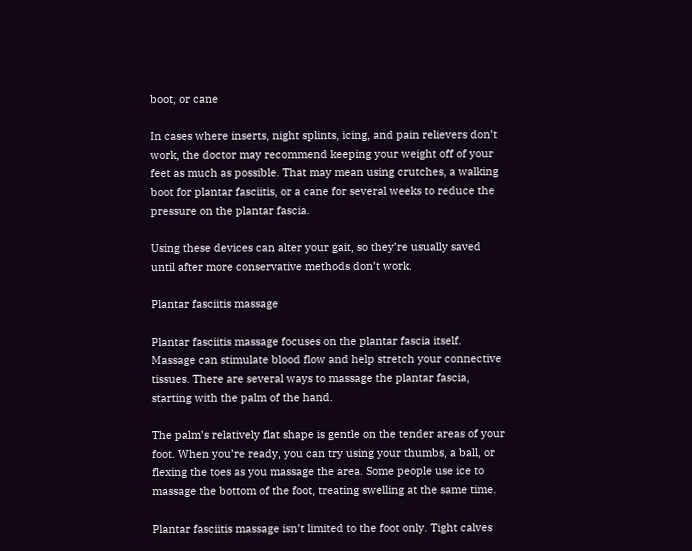boot, or cane

In cases where inserts, night splints, icing, and pain relievers don’t work, the doctor may recommend keeping your weight off of your feet as much as possible. That may mean using crutches, a walking boot for plantar fasciitis, or a cane for several weeks to reduce the pressure on the plantar fascia.

Using these devices can alter your gait, so they’re usually saved until after more conservative methods don’t work.

Plantar fasciitis massage

Plantar fasciitis massage focuses on the plantar fascia itself. Massage can stimulate blood flow and help stretch your connective tissues. There are several ways to massage the plantar fascia, starting with the palm of the hand.

The palm’s relatively flat shape is gentle on the tender areas of your foot. When you’re ready, you can try using your thumbs, a ball, or flexing the toes as you massage the area. Some people use ice to massage the bottom of the foot, treating swelling at the same time.

Plantar fasciitis massage isn’t limited to the foot only. Tight calves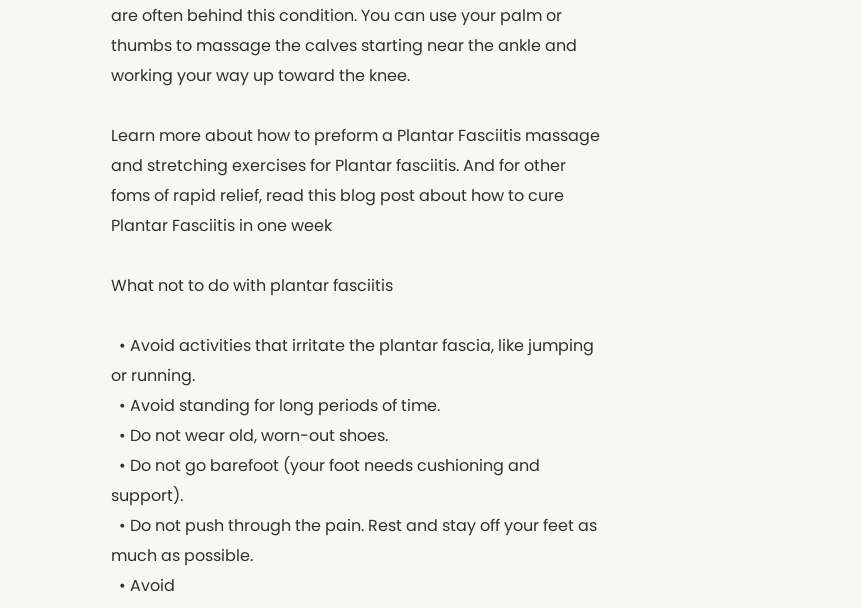are often behind this condition. You can use your palm or thumbs to massage the calves starting near the ankle and working your way up toward the knee.

Learn more about how to preform a Plantar Fasciitis massage and stretching exercises for Plantar fasciitis. And for other foms of rapid relief, read this blog post about how to cure Plantar Fasciitis in one week

What not to do with plantar fasciitis

  • Avoid activities that irritate the plantar fascia, like jumping or running.
  • Avoid standing for long periods of time.
  • Do not wear old, worn-out shoes.
  • Do not go barefoot (your foot needs cushioning and support).
  • Do not push through the pain. Rest and stay off your feet as much as possible.
  • Avoid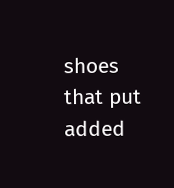shoes that put added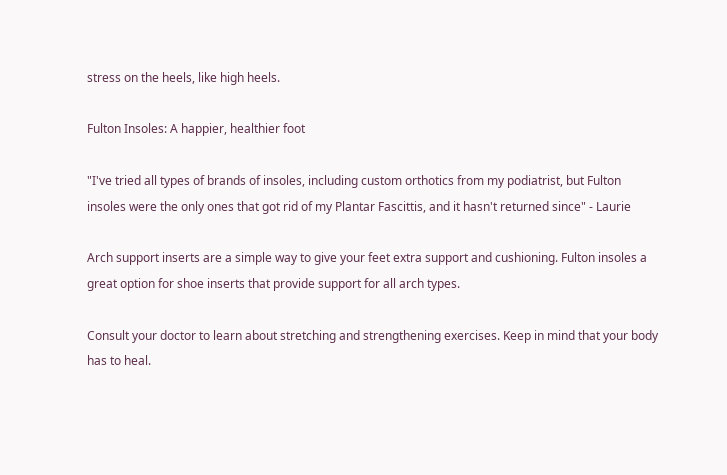stress on the heels, like high heels.

Fulton Insoles: A happier, healthier foot

"I've tried all types of brands of insoles, including custom orthotics from my podiatrist, but Fulton insoles were the only ones that got rid of my Plantar Fascittis, and it hasn't returned since" - Laurie

Arch support inserts are a simple way to give your feet extra support and cushioning. Fulton insoles a great option for shoe inserts that provide support for all arch types.

Consult your doctor to learn about stretching and strengthening exercises. Keep in mind that your body has to heal.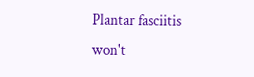Plantar fasciitis won't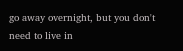go away overnight, but you don't need to live in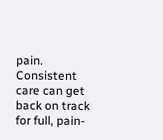pain. Consistent care can get back on track for full, pain-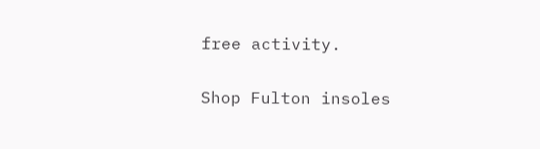free activity.

Shop Fulton insoles